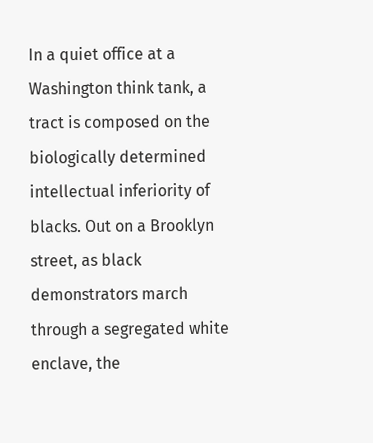In a quiet office at a Washington think tank, a tract is composed on the biologically determined intellectual inferiority of blacks. Out on a Brooklyn street, as black demonstrators march through a segregated white enclave, the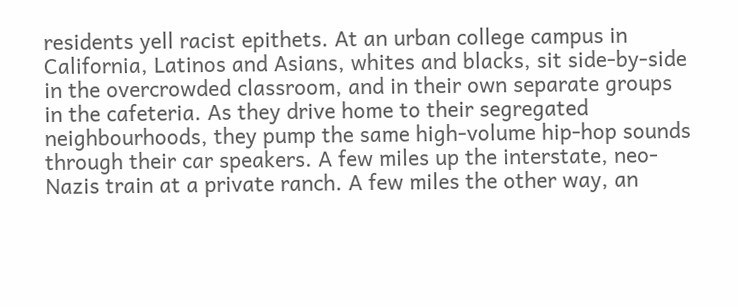residents yell racist epithets. At an urban college campus in California, Latinos and Asians, whites and blacks, sit side-by-side in the overcrowded classroom, and in their own separate groups in the cafeteria. As they drive home to their segregated neighbourhoods, they pump the same high-volume hip-hop sounds through their car speakers. A few miles up the interstate, neo-Nazis train at a private ranch. A few miles the other way, an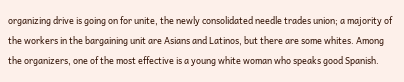organizing drive is going on for unite, the newly consolidated needle trades union; a majority of the workers in the bargaining unit are Asians and Latinos, but there are some whites. Among the organizers, one of the most effective is a young white woman who speaks good Spanish.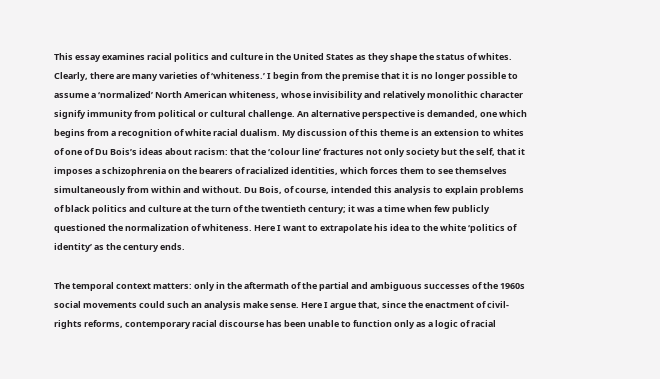This essay examines racial politics and culture in the United States as they shape the status of whites. Clearly, there are many varieties of ‘whiteness.’ I begin from the premise that it is no longer possible to assume a ‘normalized’ North American whiteness, whose invisibility and relatively monolithic character signify immunity from political or cultural challenge. An alternative perspective is demanded, one which begins from a recognition of white racial dualism. My discussion of this theme is an extension to whites of one of Du Bois’s ideas about racism: that the ‘colour line’ fractures not only society but the self, that it imposes a schizophrenia on the bearers of racialized identities, which forces them to see themselves simultaneously from within and without. Du Bois, of course, intended this analysis to explain problems of black politics and culture at the turn of the twentieth century; it was a time when few publicly questioned the normalization of whiteness. Here I want to extrapolate his idea to the white ‘politics of identity’ as the century ends.

The temporal context matters: only in the aftermath of the partial and ambiguous successes of the 1960s social movements could such an analysis make sense. Here I argue that, since the enactment of civil-rights reforms, contemporary racial discourse has been unable to function only as a logic of racial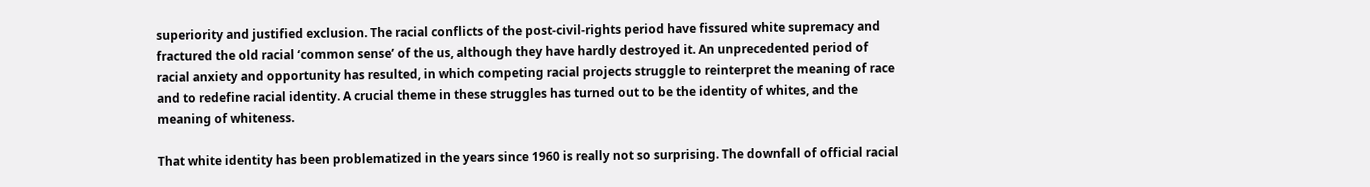superiority and justified exclusion. The racial conflicts of the post-civil-rights period have fissured white supremacy and fractured the old racial ‘common sense’ of the us, although they have hardly destroyed it. An unprecedented period of racial anxiety and opportunity has resulted, in which competing racial projects struggle to reinterpret the meaning of race and to redefine racial identity. A crucial theme in these struggles has turned out to be the identity of whites, and the meaning of whiteness.

That white identity has been problematized in the years since 1960 is really not so surprising. The downfall of official racial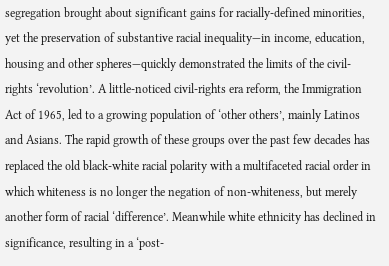segregation brought about significant gains for racially-defined minorities, yet the preservation of substantive racial inequality—in income, education, housing and other spheres—quickly demonstrated the limits of the civil-rights ‘revolution’. A little-noticed civil-rights era reform, the Immigration Act of 1965, led to a growing population of ‘other others’, mainly Latinos and Asians. The rapid growth of these groups over the past few decades has replaced the old black-white racial polarity with a multifaceted racial order in which whiteness is no longer the negation of non-whiteness, but merely another form of racial ‘difference’. Meanwhile white ethnicity has declined in significance, resulting in a ‘post-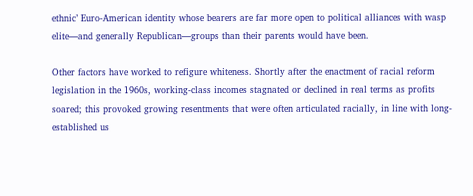ethnic’ Euro-American identity whose bearers are far more open to political alliances with wasp elite—and generally Republican—groups than their parents would have been.

Other factors have worked to refigure whiteness. Shortly after the enactment of racial reform legislation in the 1960s, working-class incomes stagnated or declined in real terms as profits soared; this provoked growing resentments that were often articulated racially, in line with long-established us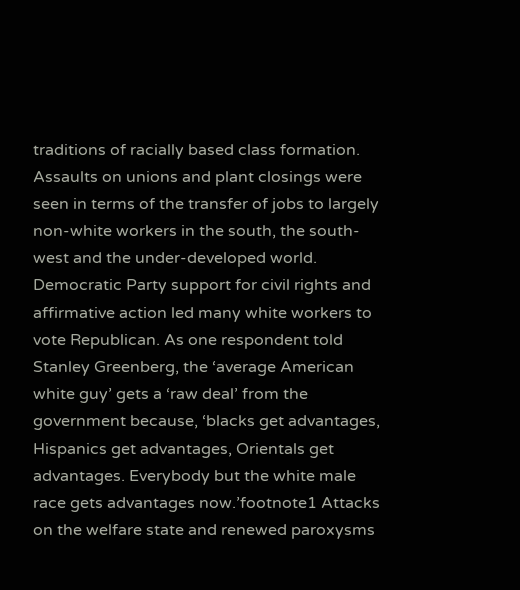traditions of racially based class formation. Assaults on unions and plant closings were seen in terms of the transfer of jobs to largely non-white workers in the south, the south-west and the under-developed world. Democratic Party support for civil rights and affirmative action led many white workers to vote Republican. As one respondent told Stanley Greenberg, the ‘average American white guy’ gets a ‘raw deal’ from the government because, ‘blacks get advantages, Hispanics get advantages, Orientals get advantages. Everybody but the white male race gets advantages now.’footnote1 Attacks on the welfare state and renewed paroxysms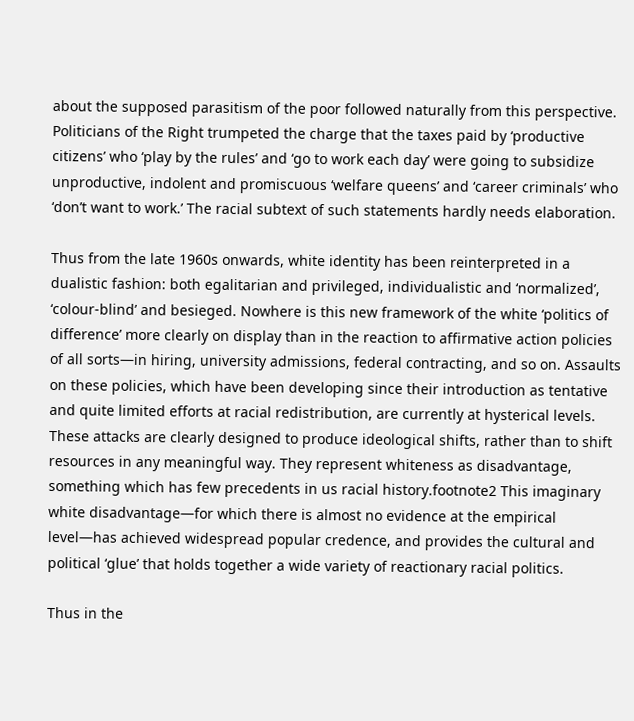about the supposed parasitism of the poor followed naturally from this perspective. Politicians of the Right trumpeted the charge that the taxes paid by ‘productive citizens’ who ‘play by the rules’ and ‘go to work each day’ were going to subsidize unproductive, indolent and promiscuous ‘welfare queens’ and ‘career criminals’ who ‘don’t want to work.’ The racial subtext of such statements hardly needs elaboration.

Thus from the late 1960s onwards, white identity has been reinterpreted in a dualistic fashion: both egalitarian and privileged, individualistic and ‘normalized’, ‘colour-blind’ and besieged. Nowhere is this new framework of the white ‘politics of difference’ more clearly on display than in the reaction to affirmative action policies of all sorts—in hiring, university admissions, federal contracting, and so on. Assaults on these policies, which have been developing since their introduction as tentative and quite limited efforts at racial redistribution, are currently at hysterical levels. These attacks are clearly designed to produce ideological shifts, rather than to shift resources in any meaningful way. They represent whiteness as disadvantage, something which has few precedents in us racial history.footnote2 This imaginary white disadvantage—for which there is almost no evidence at the empirical level—has achieved widespread popular credence, and provides the cultural and political ‘glue’ that holds together a wide variety of reactionary racial politics.

Thus in the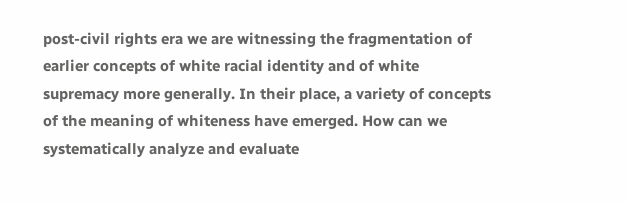post-civil rights era we are witnessing the fragmentation of earlier concepts of white racial identity and of white supremacy more generally. In their place, a variety of concepts of the meaning of whiteness have emerged. How can we systematically analyze and evaluate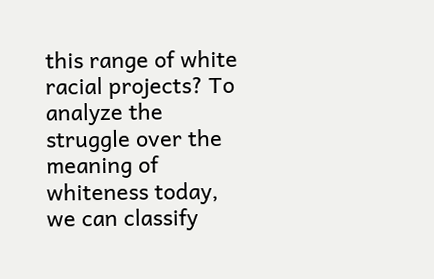this range of white racial projects? To analyze the struggle over the meaning of whiteness today, we can classify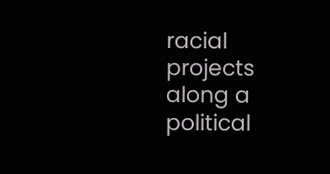racial projects along a political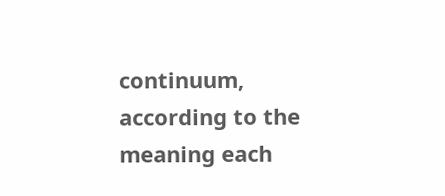continuum, according to the meaning each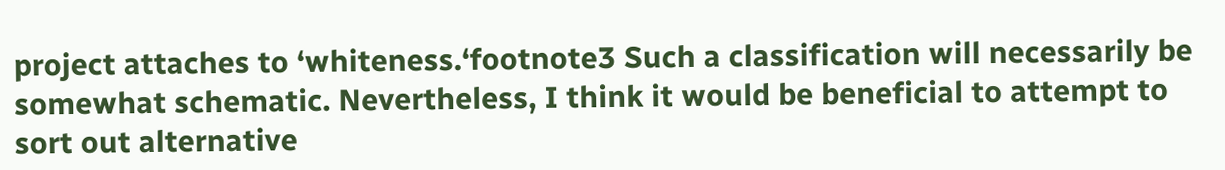project attaches to ‘whiteness.‘footnote3 Such a classification will necessarily be somewhat schematic. Nevertheless, I think it would be beneficial to attempt to sort out alternative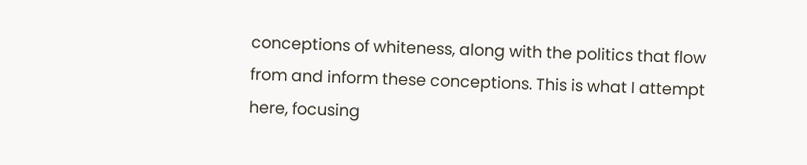conceptions of whiteness, along with the politics that flow from and inform these conceptions. This is what I attempt here, focusing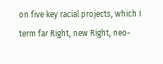on five key racial projects, which I term far Right, new Right, neo-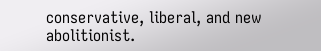conservative, liberal, and new abolitionist.